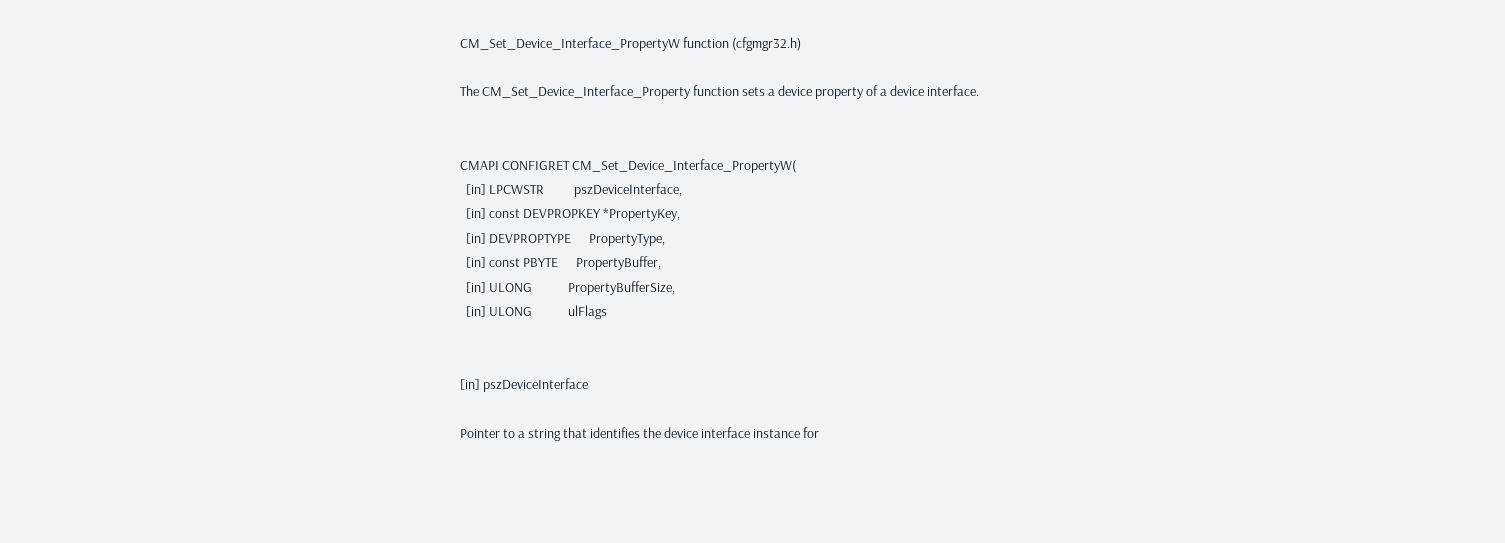CM_Set_Device_Interface_PropertyW function (cfgmgr32.h)

The CM_Set_Device_Interface_Property function sets a device property of a device interface.


CMAPI CONFIGRET CM_Set_Device_Interface_PropertyW(
  [in] LPCWSTR          pszDeviceInterface,
  [in] const DEVPROPKEY *PropertyKey,
  [in] DEVPROPTYPE      PropertyType,
  [in] const PBYTE      PropertyBuffer,
  [in] ULONG            PropertyBufferSize,
  [in] ULONG            ulFlags


[in] pszDeviceInterface

Pointer to a string that identifies the device interface instance for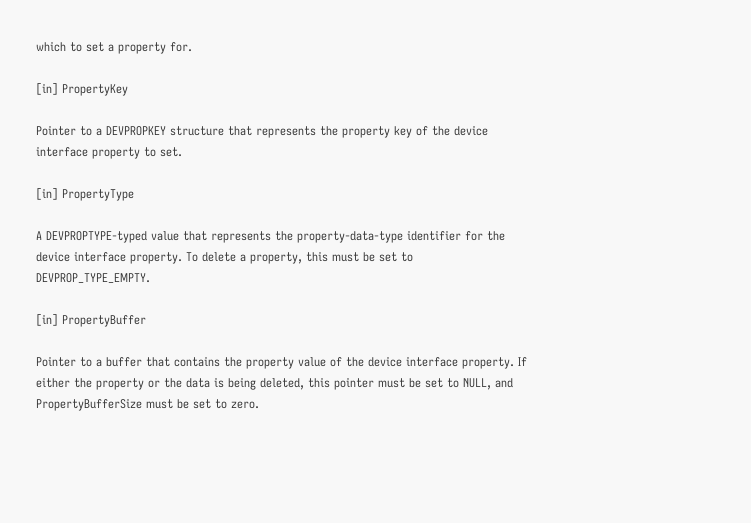which to set a property for.

[in] PropertyKey

Pointer to a DEVPROPKEY structure that represents the property key of the device interface property to set.

[in] PropertyType

A DEVPROPTYPE-typed value that represents the property-data-type identifier for the device interface property. To delete a property, this must be set to DEVPROP_TYPE_EMPTY.

[in] PropertyBuffer

Pointer to a buffer that contains the property value of the device interface property. If either the property or the data is being deleted, this pointer must be set to NULL, and PropertyBufferSize must be set to zero.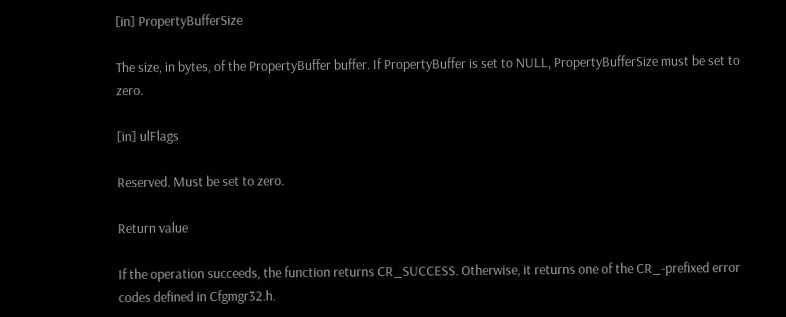[in] PropertyBufferSize

The size, in bytes, of the PropertyBuffer buffer. If PropertyBuffer is set to NULL, PropertyBufferSize must be set to zero.

[in] ulFlags

Reserved. Must be set to zero.

Return value

If the operation succeeds, the function returns CR_SUCCESS. Otherwise, it returns one of the CR_-prefixed error codes defined in Cfgmgr32.h.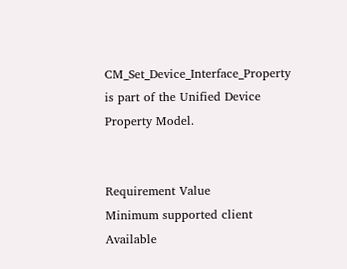CM_Set_Device_Interface_Property is part of the Unified Device Property Model.


Requirement Value
Minimum supported client Available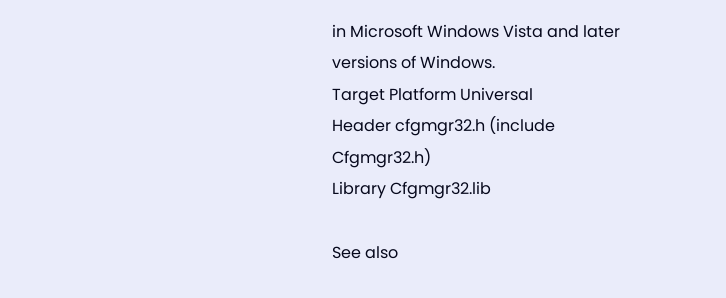in Microsoft Windows Vista and later versions of Windows.
Target Platform Universal
Header cfgmgr32.h (include Cfgmgr32.h)
Library Cfgmgr32.lib

See also